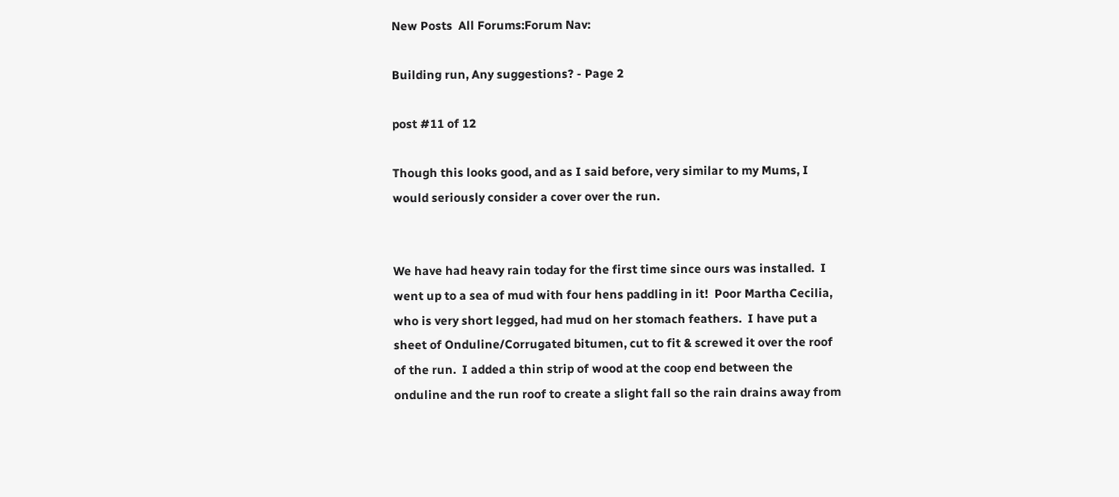New Posts  All Forums:Forum Nav:

Building run, Any suggestions? - Page 2

post #11 of 12

Though this looks good, and as I said before, very similar to my Mums, I would seriously consider a cover over the run.


We have had heavy rain today for the first time since ours was installed.  I went up to a sea of mud with four hens paddling in it!  Poor Martha Cecilia, who is very short legged, had mud on her stomach feathers.  I have put a sheet of Onduline/Corrugated bitumen, cut to fit & screwed it over the roof of the run.  I added a thin strip of wood at the coop end between the onduline and the run roof to create a slight fall so the rain drains away from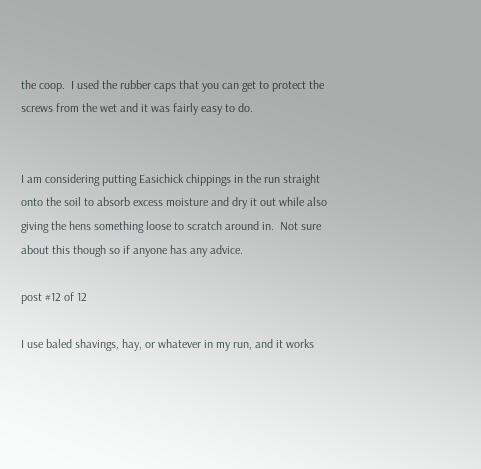the coop.  I used the rubber caps that you can get to protect the screws from the wet and it was fairly easy to do.


I am considering putting Easichick chippings in the run straight onto the soil to absorb excess moisture and dry it out while also giving the hens something loose to scratch around in.  Not sure about this though so if anyone has any advice.

post #12 of 12

I use baled shavings, hay, or whatever in my run, and it works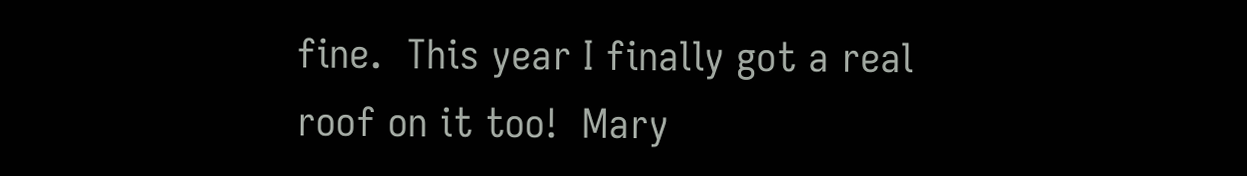fine.  This year I finally got a real roof on it too!  Mary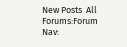New Posts  All Forums:Forum Nav: